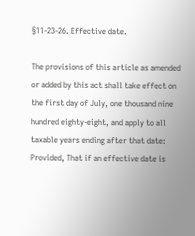§11-23-26. Effective date.

The provisions of this article as amended or added by this act shall take effect on the first day of July, one thousand nine hundred eighty-eight, and apply to all taxable years ending after that date: Provided, That if an effective date is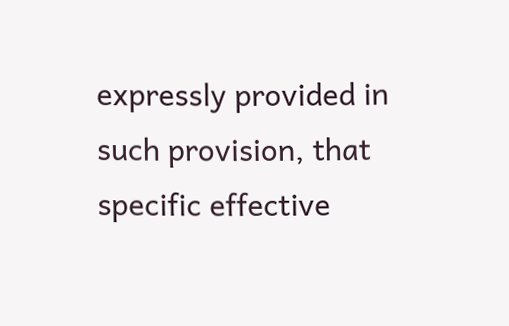expressly provided in such provision, that specific effective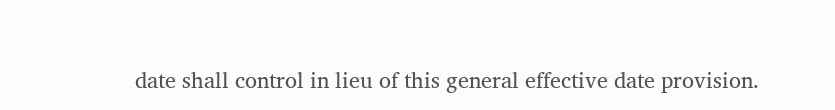date shall control in lieu of this general effective date provision.